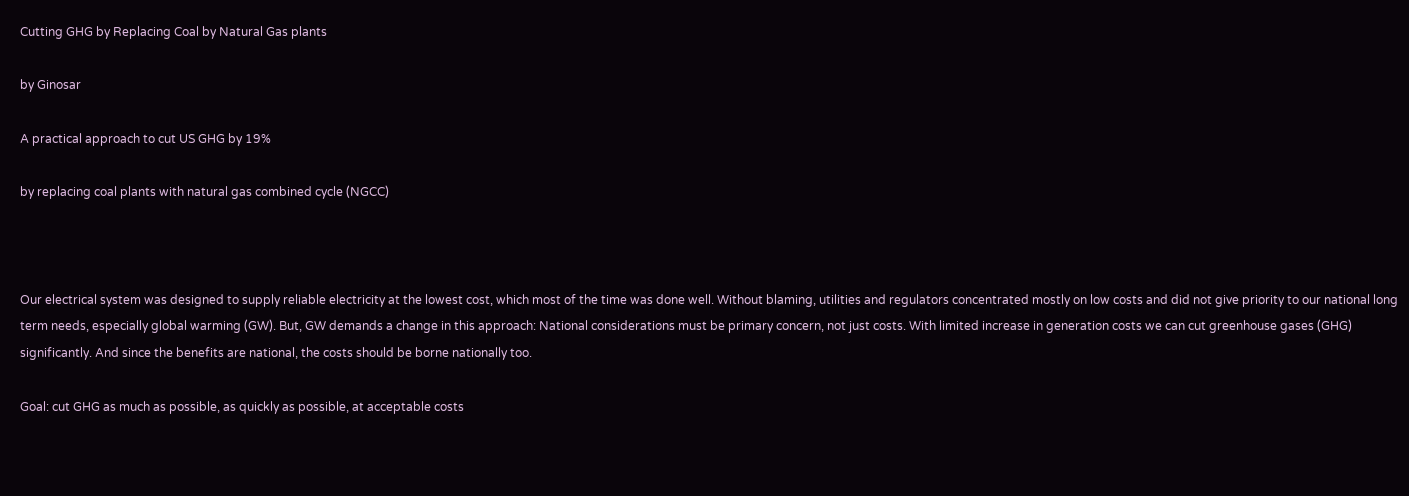Cutting GHG by Replacing Coal by Natural Gas plants

by Ginosar

A practical approach to cut US GHG by 19%

by replacing coal plants with natural gas combined cycle (NGCC)



Our electrical system was designed to supply reliable electricity at the lowest cost, which most of the time was done well. Without blaming, utilities and regulators concentrated mostly on low costs and did not give priority to our national long term needs, especially global warming (GW). But, GW demands a change in this approach: National considerations must be primary concern, not just costs. With limited increase in generation costs we can cut greenhouse gases (GHG) significantly. And since the benefits are national, the costs should be borne nationally too.

Goal: cut GHG as much as possible, as quickly as possible, at acceptable costs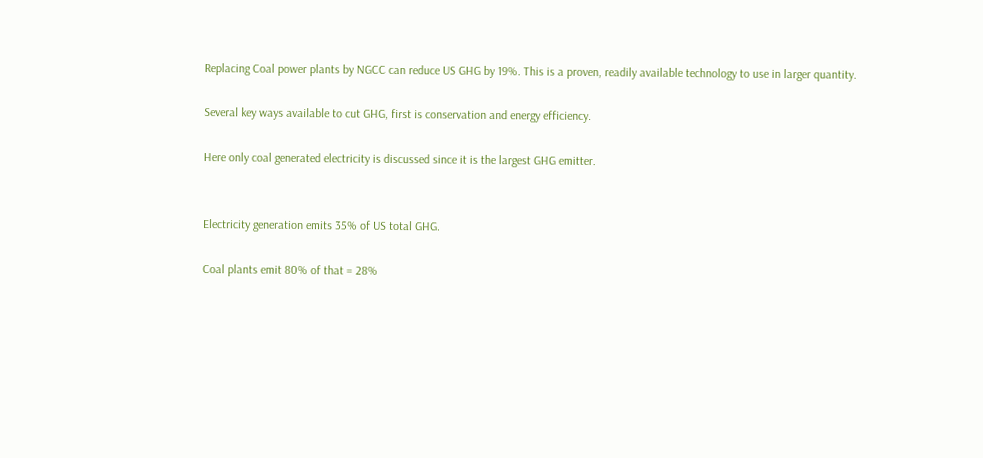Replacing Coal power plants by NGCC can reduce US GHG by 19%. This is a proven, readily available technology to use in larger quantity.

Several key ways available to cut GHG, first is conservation and energy efficiency.

Here only coal generated electricity is discussed since it is the largest GHG emitter.


Electricity generation emits 35% of US total GHG.

Coal plants emit 80% of that = 28%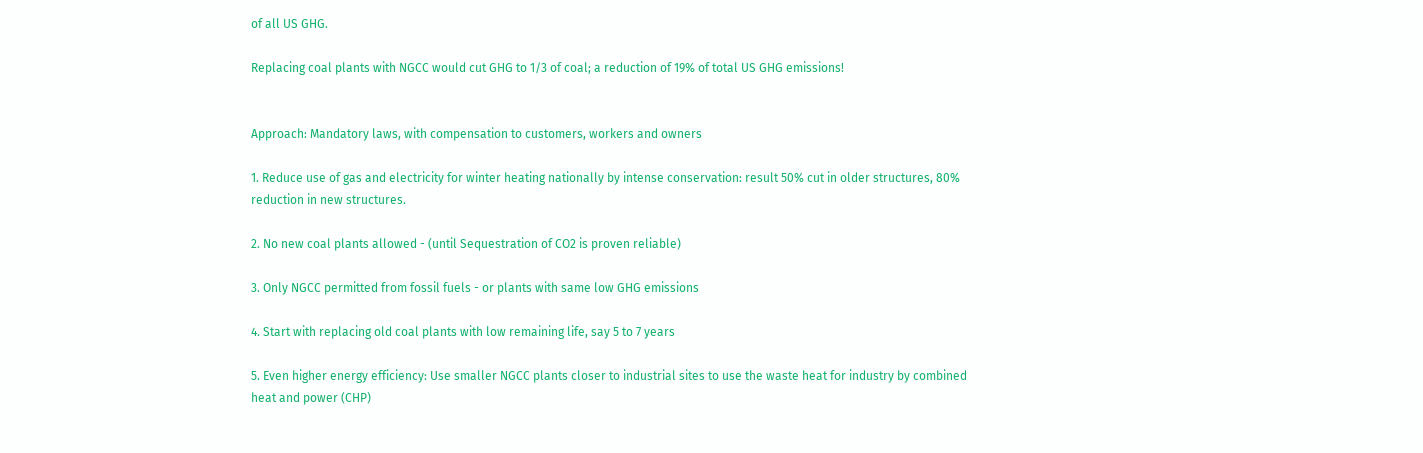of all US GHG.

Replacing coal plants with NGCC would cut GHG to 1/3 of coal; a reduction of 19% of total US GHG emissions!


Approach: Mandatory laws, with compensation to customers, workers and owners

1. Reduce use of gas and electricity for winter heating nationally by intense conservation: result 50% cut in older structures, 80% reduction in new structures.

2. No new coal plants allowed - (until Sequestration of CO2 is proven reliable)

3. Only NGCC permitted from fossil fuels - or plants with same low GHG emissions

4. Start with replacing old coal plants with low remaining life, say 5 to 7 years

5. Even higher energy efficiency: Use smaller NGCC plants closer to industrial sites to use the waste heat for industry by combined heat and power (CHP)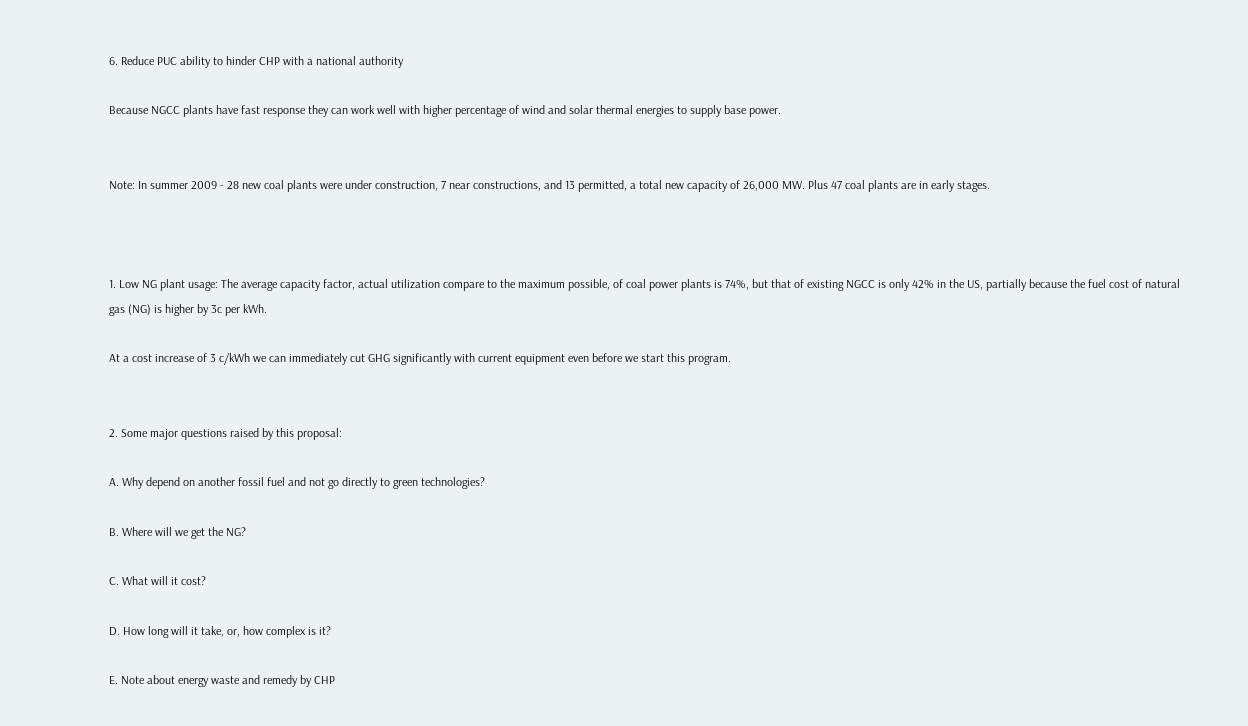6. Reduce PUC ability to hinder CHP with a national authority

Because NGCC plants have fast response they can work well with higher percentage of wind and solar thermal energies to supply base power.


Note: In summer 2009 - 28 new coal plants were under construction, 7 near constructions, and 13 permitted, a total new capacity of 26,000 MW. Plus 47 coal plants are in early stages.



1. Low NG plant usage: The average capacity factor, actual utilization compare to the maximum possible, of coal power plants is 74%, but that of existing NGCC is only 42% in the US, partially because the fuel cost of natural gas (NG) is higher by 3c per kWh.

At a cost increase of 3 c/kWh we can immediately cut GHG significantly with current equipment even before we start this program.


2. Some major questions raised by this proposal:

A. Why depend on another fossil fuel and not go directly to green technologies?

B. Where will we get the NG?

C. What will it cost?

D. How long will it take, or, how complex is it?

E. Note about energy waste and remedy by CHP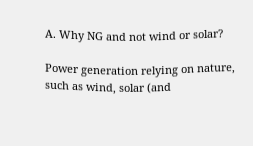A. Why NG and not wind or solar?

Power generation relying on nature, such as wind, solar (and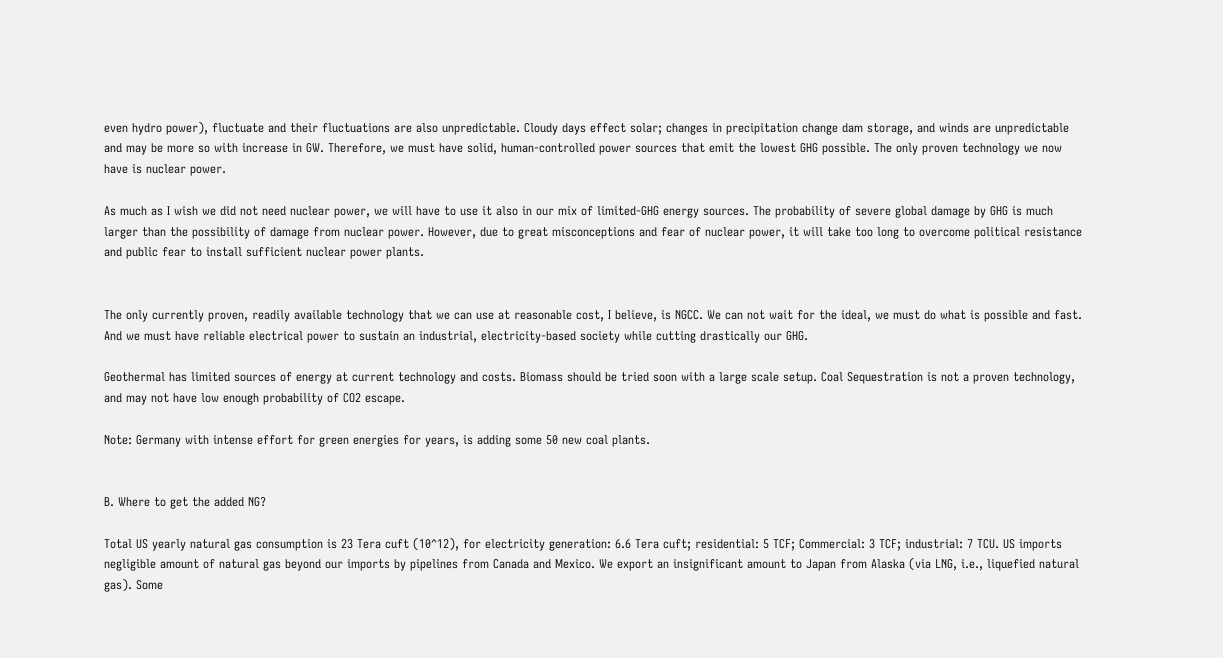even hydro power), fluctuate and their fluctuations are also unpredictable. Cloudy days effect solar; changes in precipitation change dam storage, and winds are unpredictable and may be more so with increase in GW. Therefore, we must have solid, human-controlled power sources that emit the lowest GHG possible. The only proven technology we now have is nuclear power.

As much as I wish we did not need nuclear power, we will have to use it also in our mix of limited-GHG energy sources. The probability of severe global damage by GHG is much larger than the possibility of damage from nuclear power. However, due to great misconceptions and fear of nuclear power, it will take too long to overcome political resistance and public fear to install sufficient nuclear power plants.


The only currently proven, readily available technology that we can use at reasonable cost, I believe, is NGCC. We can not wait for the ideal, we must do what is possible and fast. And we must have reliable electrical power to sustain an industrial, electricity-based society while cutting drastically our GHG.

Geothermal has limited sources of energy at current technology and costs. Biomass should be tried soon with a large scale setup. Coal Sequestration is not a proven technology, and may not have low enough probability of CO2 escape.

Note: Germany with intense effort for green energies for years, is adding some 50 new coal plants.


B. Where to get the added NG?

Total US yearly natural gas consumption is 23 Tera cuft (10^12), for electricity generation: 6.6 Tera cuft; residential: 5 TCF; Commercial: 3 TCF; industrial: 7 TCU. US imports negligible amount of natural gas beyond our imports by pipelines from Canada and Mexico. We export an insignificant amount to Japan from Alaska (via LNG, i.e., liquefied natural gas). Some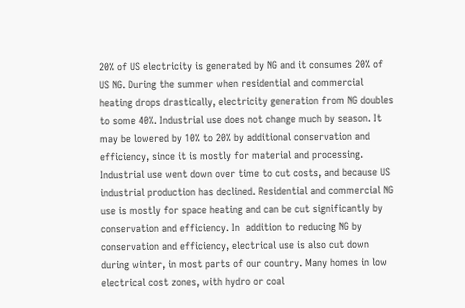20% of US electricity is generated by NG and it consumes 20% of US NG. During the summer when residential and commercial heating drops drastically, electricity generation from NG doubles to some 40%. Industrial use does not change much by season. It may be lowered by 10% to 20% by additional conservation and efficiency, since it is mostly for material and processing. Industrial use went down over time to cut costs, and because US industrial production has declined. Residential and commercial NG use is mostly for space heating and can be cut significantly by conservation and efficiency. In  addition to reducing NG by conservation and efficiency, electrical use is also cut down during winter, in most parts of our country. Many homes in low electrical cost zones, with hydro or coal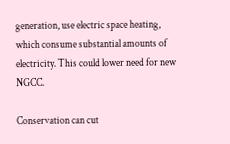generation, use electric space heating, which consume substantial amounts of electricity. This could lower need for new NGCC.

Conservation can cut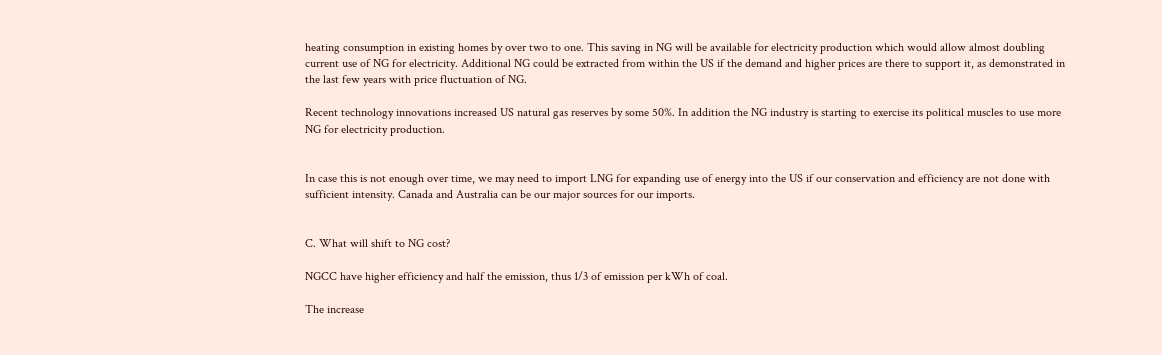heating consumption in existing homes by over two to one. This saving in NG will be available for electricity production which would allow almost doubling current use of NG for electricity. Additional NG could be extracted from within the US if the demand and higher prices are there to support it, as demonstrated in the last few years with price fluctuation of NG.

Recent technology innovations increased US natural gas reserves by some 50%. In addition the NG industry is starting to exercise its political muscles to use more NG for electricity production.


In case this is not enough over time, we may need to import LNG for expanding use of energy into the US if our conservation and efficiency are not done with sufficient intensity. Canada and Australia can be our major sources for our imports.


C. What will shift to NG cost?

NGCC have higher efficiency and half the emission, thus 1/3 of emission per kWh of coal.

The increase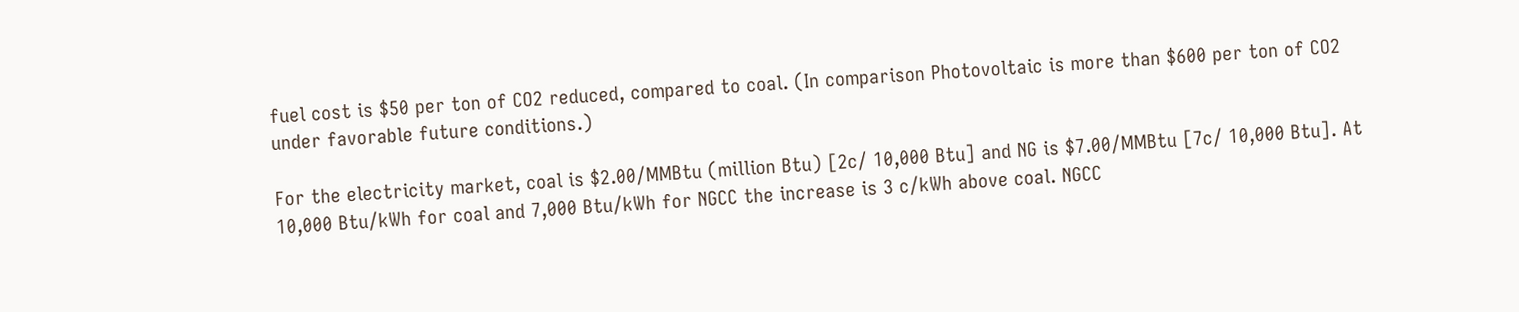fuel cost is $50 per ton of CO2 reduced, compared to coal. (In comparison Photovoltaic is more than $600 per ton of CO2 under favorable future conditions.)

For the electricity market, coal is $2.00/MMBtu (million Btu) [2c/ 10,000 Btu] and NG is $7.00/MMBtu [7c/ 10,000 Btu]. At 10,000 Btu/kWh for coal and 7,000 Btu/kWh for NGCC the increase is 3 c/kWh above coal. NGCC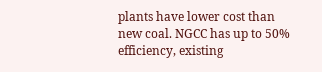plants have lower cost than new coal. NGCC has up to 50% efficiency, existing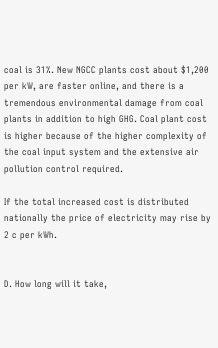coal is 31%. New NGCC plants cost about $1,200 per kW, are faster online, and there is a tremendous environmental damage from coal plants in addition to high GHG. Coal plant cost is higher because of the higher complexity of the coal input system and the extensive air pollution control required.

If the total increased cost is distributed nationally the price of electricity may rise by 2 c per kWh.


D. How long will it take,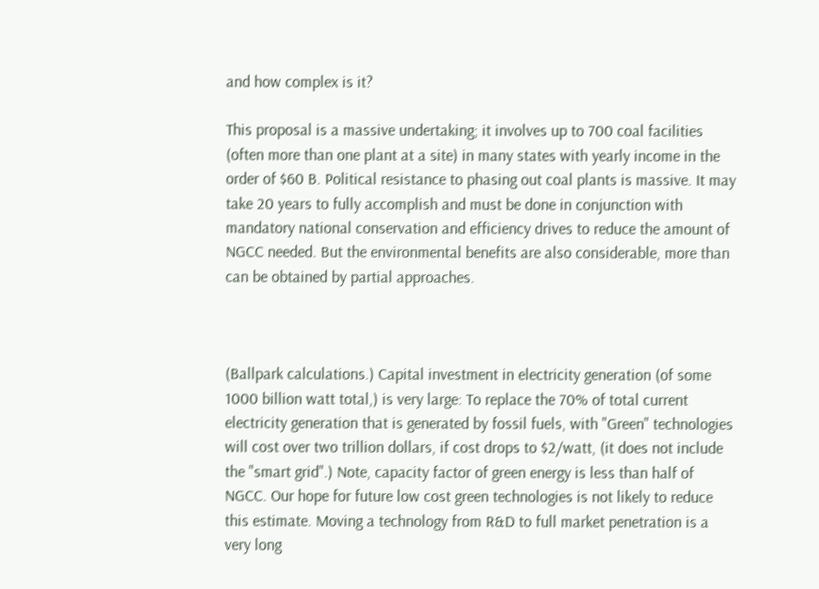and how complex is it?

This proposal is a massive undertaking; it involves up to 700 coal facilities (often more than one plant at a site) in many states with yearly income in the order of $60 B. Political resistance to phasing out coal plants is massive. It may take 20 years to fully accomplish and must be done in conjunction with mandatory national conservation and efficiency drives to reduce the amount of NGCC needed. But the environmental benefits are also considerable, more than can be obtained by partial approaches.



(Ballpark calculations.) Capital investment in electricity generation (of some 1000 billion watt total,) is very large: To replace the 70% of total current electricity generation that is generated by fossil fuels, with "Green" technologies will cost over two trillion dollars, if cost drops to $2/watt, (it does not include the "smart grid".) Note, capacity factor of green energy is less than half of NGCC. Our hope for future low cost green technologies is not likely to reduce this estimate. Moving a technology from R&D to full market penetration is a very long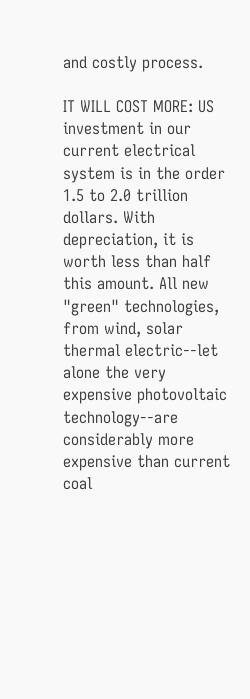and costly process.

IT WILL COST MORE: US investment in our current electrical system is in the order 1.5 to 2.0 trillion dollars. With depreciation, it is worth less than half this amount. All new "green" technologies, from wind, solar thermal electric--let alone the very expensive photovoltaic technology--are considerably more expensive than current coal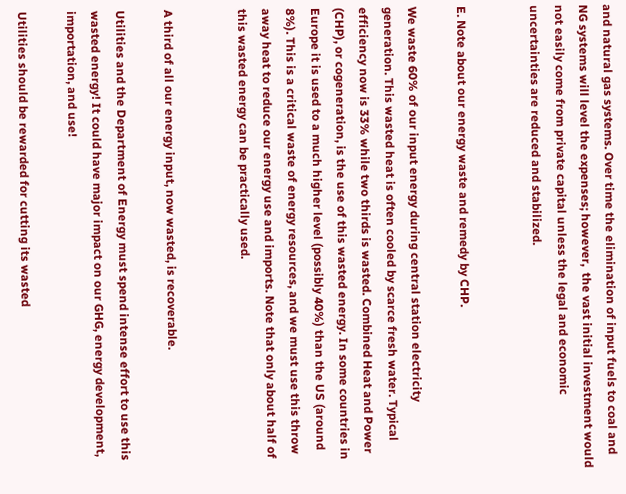and natural gas systems. Over time the elimination of input fuels to coal and NG systems will level the expenses; however,  the vast initial investment would not easily come from private capital unless the legal and economic uncertainties are reduced and stabilized.


E. Note about our energy waste and remedy by CHP.

We waste 60% of our input energy during central station electricity generation. This wasted heat is often cooled by scarce fresh water. Typical efficiency now is 33% while two thirds is wasted. Combined Heat and Power (CHP), or cogeneration, is the use of this wasted energy. In some countries in Europe it is used to a much higher level (possibly 40%) than the US (around 8%). This is a critical waste of energy resources, and we must use this throw away heat to reduce our energy use and imports. Note that only about half of this wasted energy can be practically used.


A third of all our energy input, now wasted, is recoverable.

Utilities and the Department of Energy must spend intense effort to use this wasted energy! It could have major impact on our GHG, energy development, importation, and use!

Utilities should be rewarded for cutting its wasted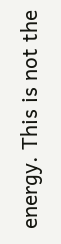energy. This is not the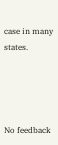case in many states.




No feedback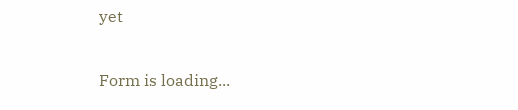yet

Form is loading...